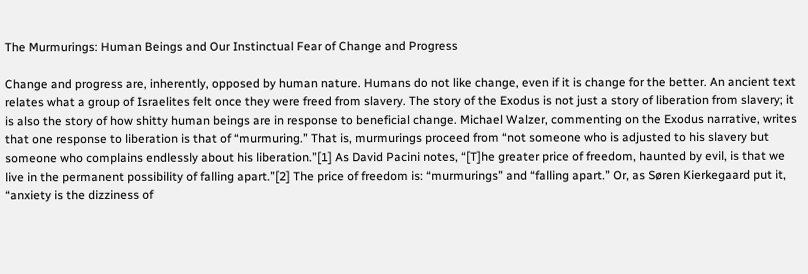The Murmurings: Human Beings and Our Instinctual Fear of Change and Progress

Change and progress are, inherently, opposed by human nature. Humans do not like change, even if it is change for the better. An ancient text relates what a group of Israelites felt once they were freed from slavery. The story of the Exodus is not just a story of liberation from slavery; it is also the story of how shitty human beings are in response to beneficial change. Michael Walzer, commenting on the Exodus narrative, writes that one response to liberation is that of “murmuring.” That is, murmurings proceed from “not someone who is adjusted to his slavery but someone who complains endlessly about his liberation.”[1] As David Pacini notes, “[T]he greater price of freedom, haunted by evil, is that we live in the permanent possibility of falling apart.”[2] The price of freedom is: “murmurings” and “falling apart.” Or, as Søren Kierkegaard put it, “anxiety is the dizziness of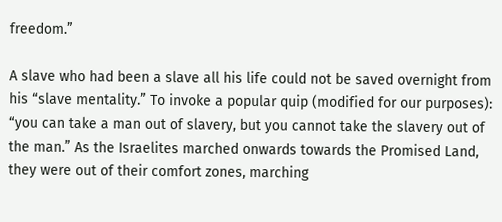freedom.”

A slave who had been a slave all his life could not be saved overnight from his “slave mentality.” To invoke a popular quip (modified for our purposes): “you can take a man out of slavery, but you cannot take the slavery out of the man.” As the Israelites marched onwards towards the Promised Land, they were out of their comfort zones, marching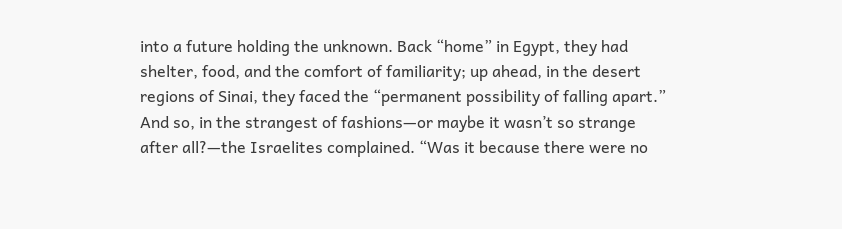into a future holding the unknown. Back “home” in Egypt, they had shelter, food, and the comfort of familiarity; up ahead, in the desert regions of Sinai, they faced the “permanent possibility of falling apart.” And so, in the strangest of fashions—or maybe it wasn’t so strange after all?—the Israelites complained. “Was it because there were no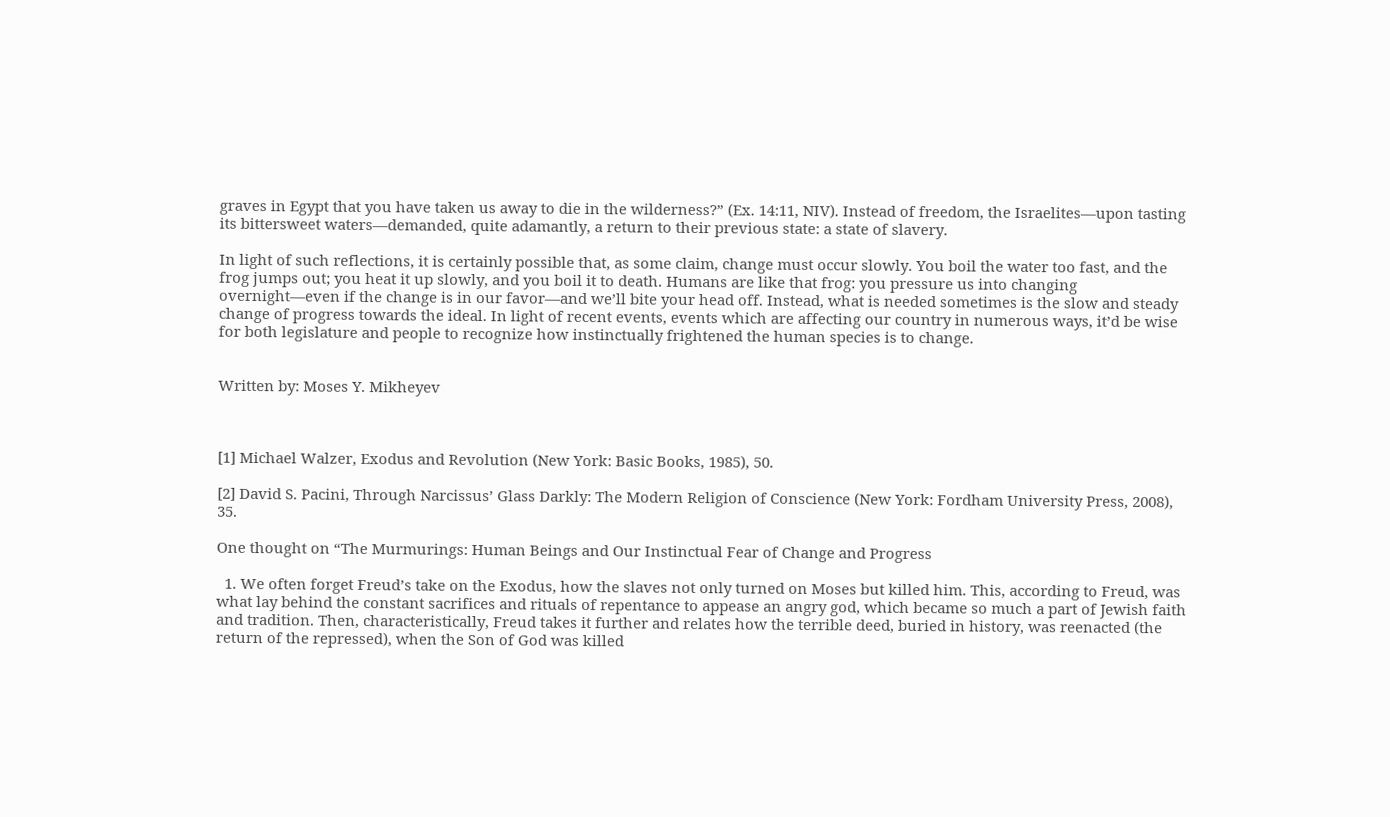graves in Egypt that you have taken us away to die in the wilderness?” (Ex. 14:11, NIV). Instead of freedom, the Israelites—upon tasting its bittersweet waters—demanded, quite adamantly, a return to their previous state: a state of slavery.

In light of such reflections, it is certainly possible that, as some claim, change must occur slowly. You boil the water too fast, and the frog jumps out; you heat it up slowly, and you boil it to death. Humans are like that frog: you pressure us into changing overnight—even if the change is in our favor—and we’ll bite your head off. Instead, what is needed sometimes is the slow and steady change of progress towards the ideal. In light of recent events, events which are affecting our country in numerous ways, it’d be wise for both legislature and people to recognize how instinctually frightened the human species is to change.


Written by: Moses Y. Mikheyev



[1] Michael Walzer, Exodus and Revolution (New York: Basic Books, 1985), 50.

[2] David S. Pacini, Through Narcissus’ Glass Darkly: The Modern Religion of Conscience (New York: Fordham University Press, 2008), 35.

One thought on “The Murmurings: Human Beings and Our Instinctual Fear of Change and Progress

  1. We often forget Freud’s take on the Exodus, how the slaves not only turned on Moses but killed him. This, according to Freud, was what lay behind the constant sacrifices and rituals of repentance to appease an angry god, which became so much a part of Jewish faith and tradition. Then, characteristically, Freud takes it further and relates how the terrible deed, buried in history, was reenacted (the return of the repressed), when the Son of God was killed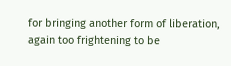for bringing another form of liberation, again too frightening to be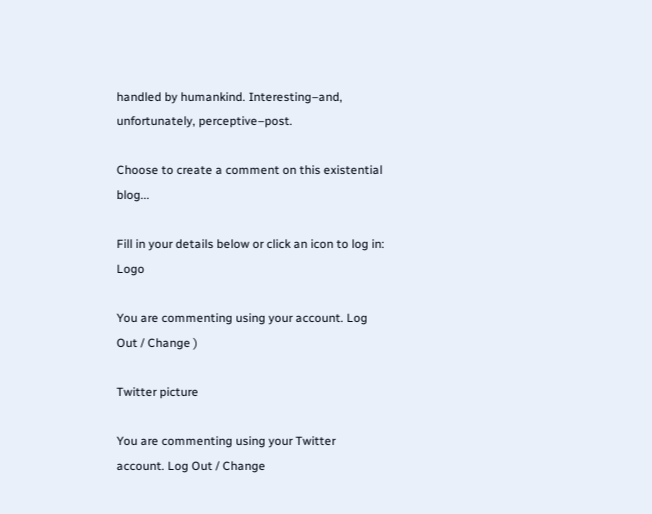handled by humankind. Interesting–and, unfortunately, perceptive–post.

Choose to create a comment on this existential blog...

Fill in your details below or click an icon to log in: Logo

You are commenting using your account. Log Out / Change )

Twitter picture

You are commenting using your Twitter account. Log Out / Change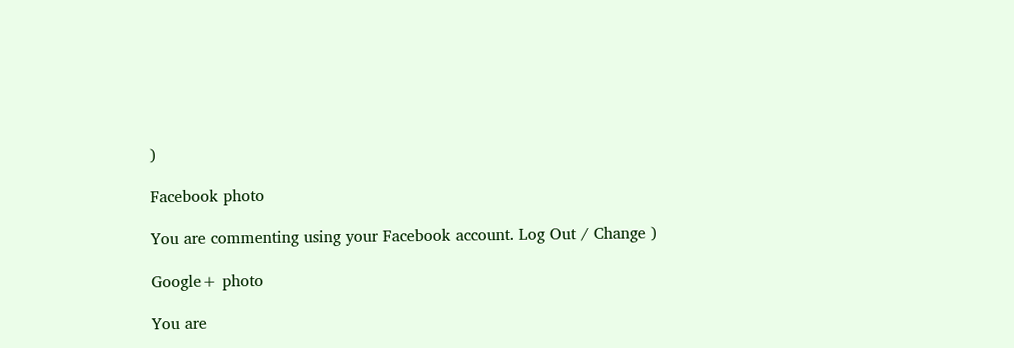)

Facebook photo

You are commenting using your Facebook account. Log Out / Change )

Google+ photo

You are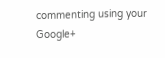commenting using your Google+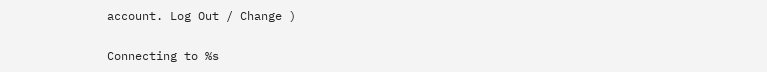account. Log Out / Change )

Connecting to %s